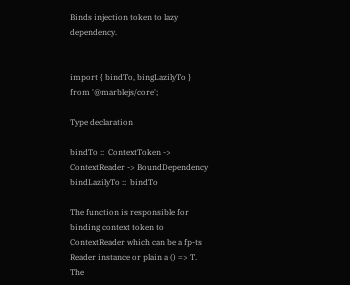Binds injection token to lazy dependency.


import { bindTo, bingLazilyTo } from '@marblejs/core';

Type declaration

bindTo ::  ContextToken -> ContextReader -> BoundDependency
bindLazilyTo ::  bindTo

The function is responsible for binding context token to ContextReader which can be a fp-ts Reader instance or plain a () => T. The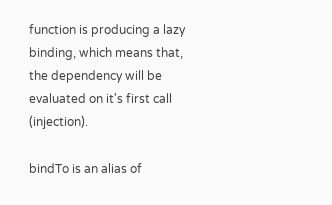function is producing a lazy binding, which means that, the dependency will be evaluated on it's first call (injection).

bindTo is an alias of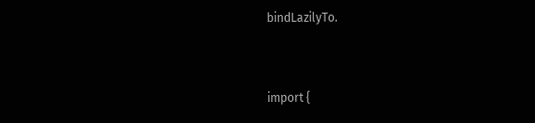bindLazilyTo.


import {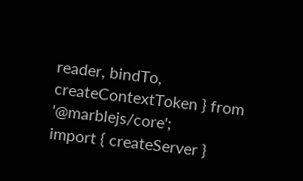reader, bindTo, createContextToken } from '@marblejs/core';
import { createServer }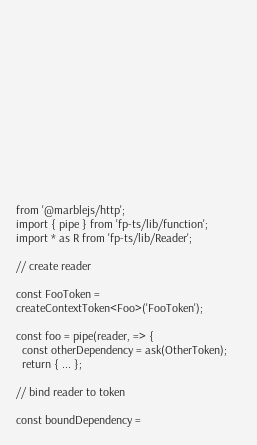from '@marblejs/http';
import { pipe } from 'fp-ts/lib/function';
import * as R from 'fp-ts/lib/Reader';

// create reader

const FooToken = createContextToken<Foo>('FooToken');

const foo = pipe(reader, => {
  const otherDependency = ask(OtherToken);
  return { ... };

// bind reader to token

const boundDependency =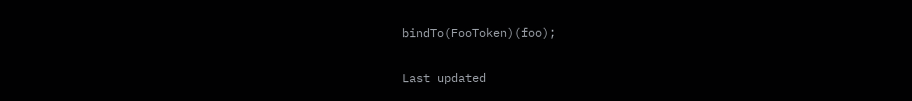bindTo(FooToken)(foo);

Last updated